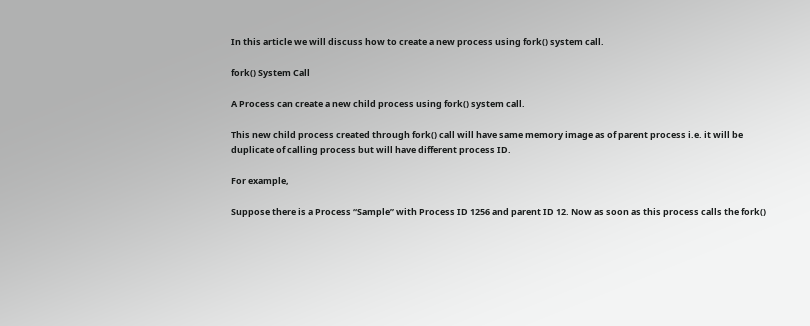In this article we will discuss how to create a new process using fork() system call.

fork() System Call

A Process can create a new child process using fork() system call.

This new child process created through fork() call will have same memory image as of parent process i.e. it will be duplicate of calling process but will have different process ID.

For example,

Suppose there is a Process “Sample” with Process ID 1256 and parent ID 12. Now as soon as this process calls the fork()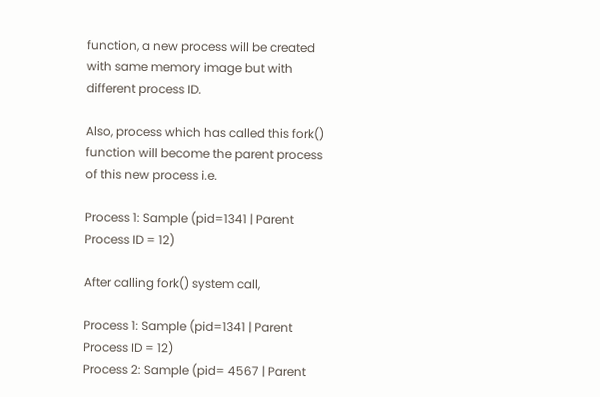function, a new process will be created with same memory image but with different process ID.

Also, process which has called this fork() function will become the parent process of this new process i.e.

Process 1: Sample (pid=1341 | Parent Process ID = 12)

After calling fork() system call,

Process 1: Sample (pid=1341 | Parent Process ID = 12)
Process 2: Sample (pid= 4567 | Parent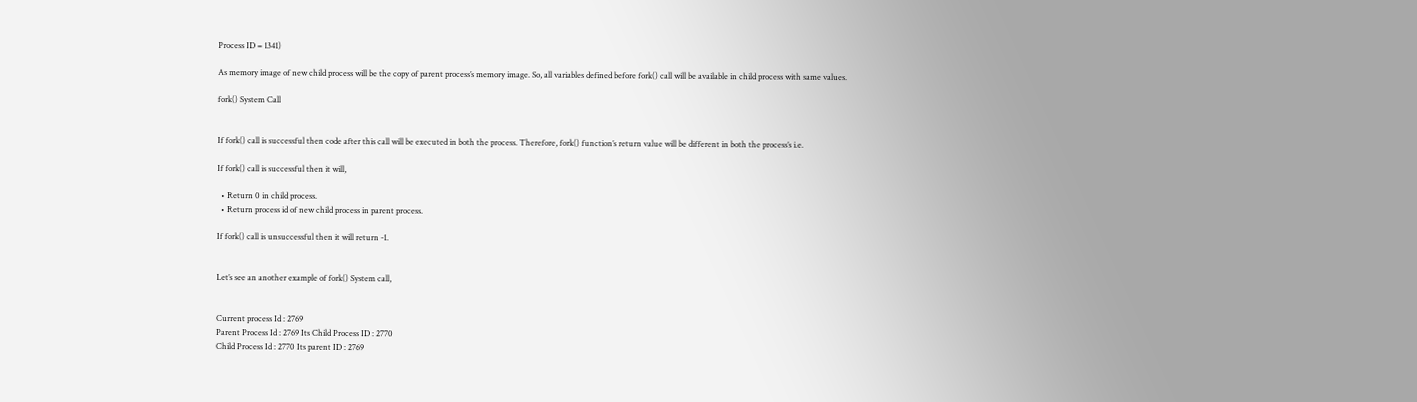Process ID = 1341)

As memory image of new child process will be the copy of parent process’s memory image. So, all variables defined before fork() call will be available in child process with same values.

fork() System Call


If fork() call is successful then code after this call will be executed in both the process. Therefore, fork() function’s return value will be different in both the process’s i.e.

If fork() call is successful then it will,

  • Return 0 in child process.
  • Return process id of new child process in parent process.

If fork() call is unsuccessful then it will return -1.


Let’s see an another example of fork() System call,


Current process Id : 2769
Parent Process Id : 2769 Its Child Process ID : 2770
Child Process Id : 2770 Its parent ID : 2769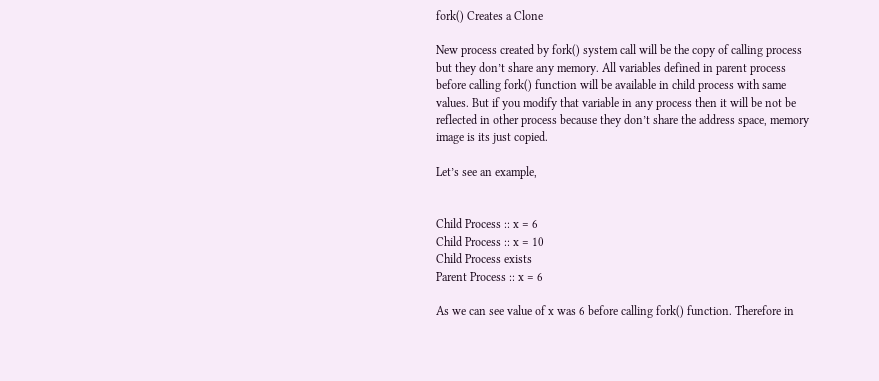fork() Creates a Clone

New process created by fork() system call will be the copy of calling process but they don’t share any memory. All variables defined in parent process before calling fork() function will be available in child process with same values. But if you modify that variable in any process then it will be not be reflected in other process because they don’t share the address space, memory image is its just copied.

Let’s see an example,


Child Process :: x = 6
Child Process :: x = 10
Child Process exists
Parent Process :: x = 6

As we can see value of x was 6 before calling fork() function. Therefore in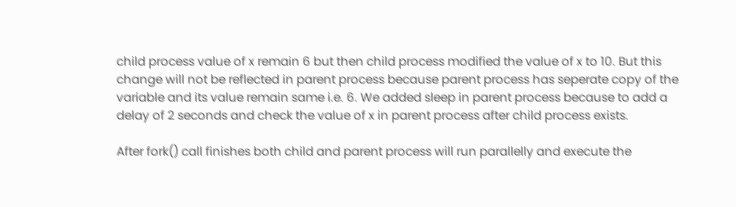child process value of x remain 6 but then child process modified the value of x to 10. But this change will not be reflected in parent process because parent process has seperate copy of the variable and its value remain same i.e. 6. We added sleep in parent process because to add a delay of 2 seconds and check the value of x in parent process after child process exists.

After fork() call finishes both child and parent process will run parallelly and execute the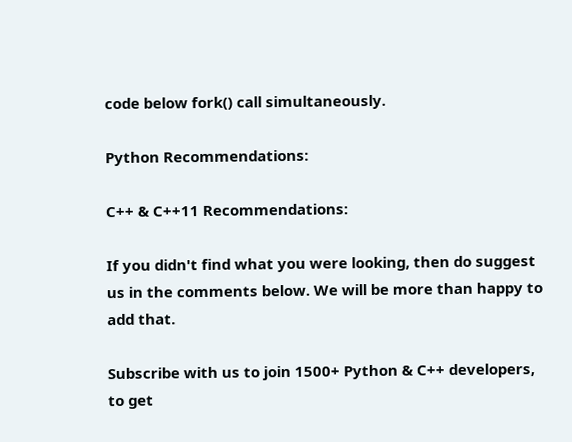code below fork() call simultaneously.

Python Recommendations:

C++ & C++11 Recommendations:

If you didn't find what you were looking, then do suggest us in the comments below. We will be more than happy to add that.

Subscribe with us to join 1500+ Python & C++ developers, to get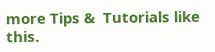more Tips &  Tutorials like this.